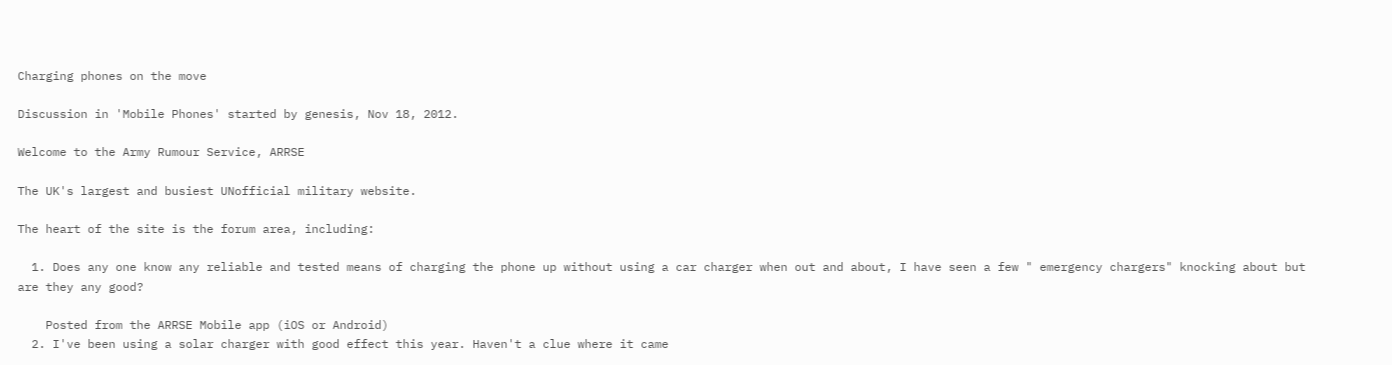Charging phones on the move

Discussion in 'Mobile Phones' started by genesis, Nov 18, 2012.

Welcome to the Army Rumour Service, ARRSE

The UK's largest and busiest UNofficial military website.

The heart of the site is the forum area, including:

  1. Does any one know any reliable and tested means of charging the phone up without using a car charger when out and about, I have seen a few " emergency chargers" knocking about but are they any good?

    Posted from the ARRSE Mobile app (iOS or Android)
  2. I've been using a solar charger with good effect this year. Haven't a clue where it came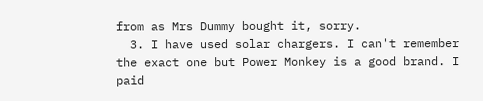from as Mrs Dummy bought it, sorry.
  3. I have used solar chargers. I can't remember the exact one but Power Monkey is a good brand. I paid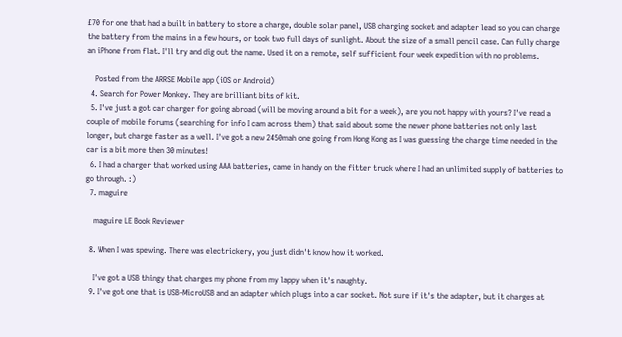£70 for one that had a built in battery to store a charge, double solar panel, USB charging socket and adapter lead so you can charge the battery from the mains in a few hours, or took two full days of sunlight. About the size of a small pencil case. Can fully charge an iPhone from flat. I'll try and dig out the name. Used it on a remote, self sufficient four week expedition with no problems.

    Posted from the ARRSE Mobile app (iOS or Android)
  4. Search for Power Monkey. They are brilliant bits of kit.
  5. I've just a got car charger for going abroad (will be moving around a bit for a week), are you not happy with yours? I've read a couple of mobile forums (searching for info I cam across them) that said about some the newer phone batteries not only last longer, but charge faster as a well. I've got a new 2450mah one going from Hong Kong as I was guessing the charge time needed in the car is a bit more then 30 minutes!
  6. I had a charger that worked using AAA batteries, came in handy on the fitter truck where I had an unlimited supply of batteries to go through. :)
  7. maguire

    maguire LE Book Reviewer

  8. When I was spewing. There was electrickery, you just didn't know how it worked.

    I've got a USB thingy that charges my phone from my lappy when it's naughty.
  9. I've got one that is USB-MicroUSB and an adapter which plugs into a car socket. Not sure if it's the adapter, but it charges at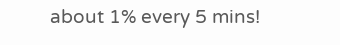about 1% every 5 mins!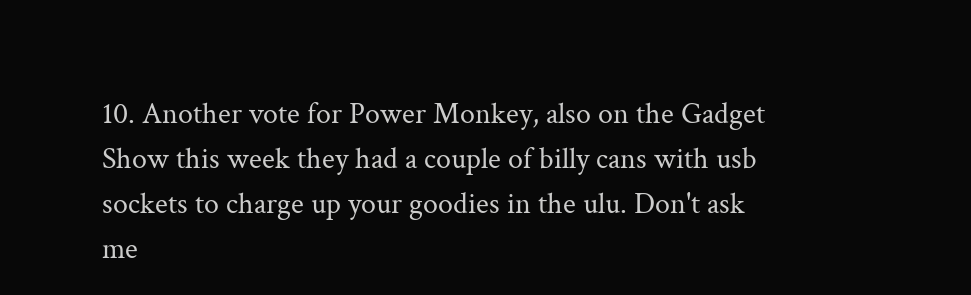10. Another vote for Power Monkey, also on the Gadget Show this week they had a couple of billy cans with usb sockets to charge up your goodies in the ulu. Don't ask me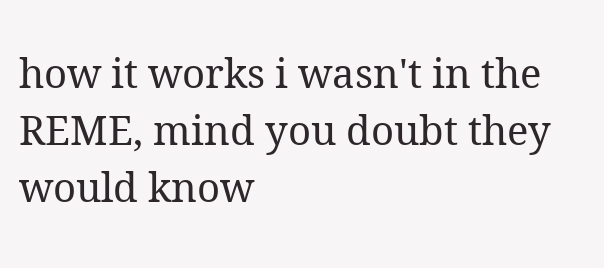how it works i wasn't in the REME, mind you doubt they would know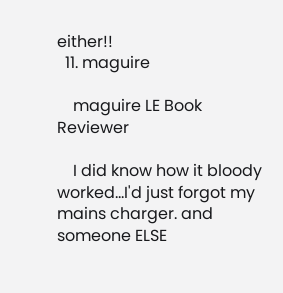either!!
  11. maguire

    maguire LE Book Reviewer

    I did know how it bloody worked...I'd just forgot my mains charger. and someone ELSE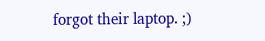forgot their laptop. ;)